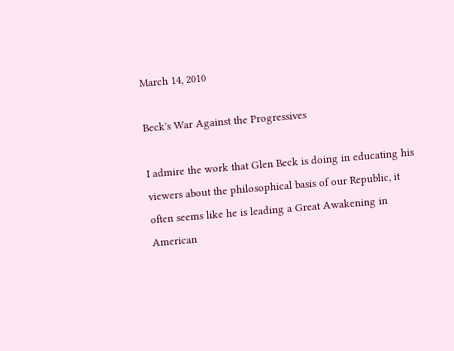March 14, 2010

Beck's War Against the Progressives

I admire the work that Glen Beck is doing in educating his viewers about the philosophical basis of our Republic, it often seems like he is leading a Great Awakening in American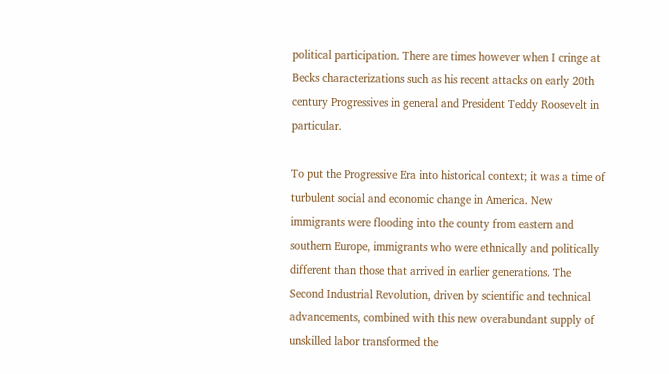political participation. There are times however when I cringe at Becks characterizations such as his recent attacks on early 20th century Progressives in general and President Teddy Roosevelt in particular.

To put the Progressive Era into historical context; it was a time of turbulent social and economic change in America. New immigrants were flooding into the county from eastern and southern Europe, immigrants who were ethnically and politically different than those that arrived in earlier generations. The Second Industrial Revolution, driven by scientific and technical advancements, combined with this new overabundant supply of unskilled labor transformed the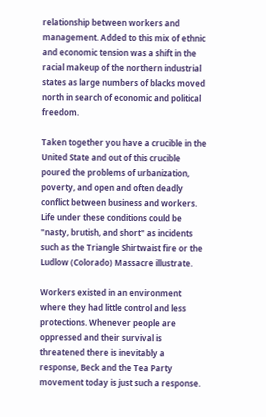relationship between workers and management. Added to this mix of ethnic and economic tension was a shift in the racial makeup of the northern industrial states as large numbers of blacks moved north in search of economic and political freedom.

Taken together you have a crucible in the United State and out of this crucible poured the problems of urbanization, poverty, and open and often deadly conflict between business and workers. Life under these conditions could be "nasty, brutish, and short" as incidents such as the Triangle Shirtwaist fire or the Ludlow (Colorado) Massacre illustrate.

Workers existed in an environment where they had little control and less protections. Whenever people are oppressed and their survival is threatened there is inevitably a response, Beck and the Tea Party movement today is just such a response.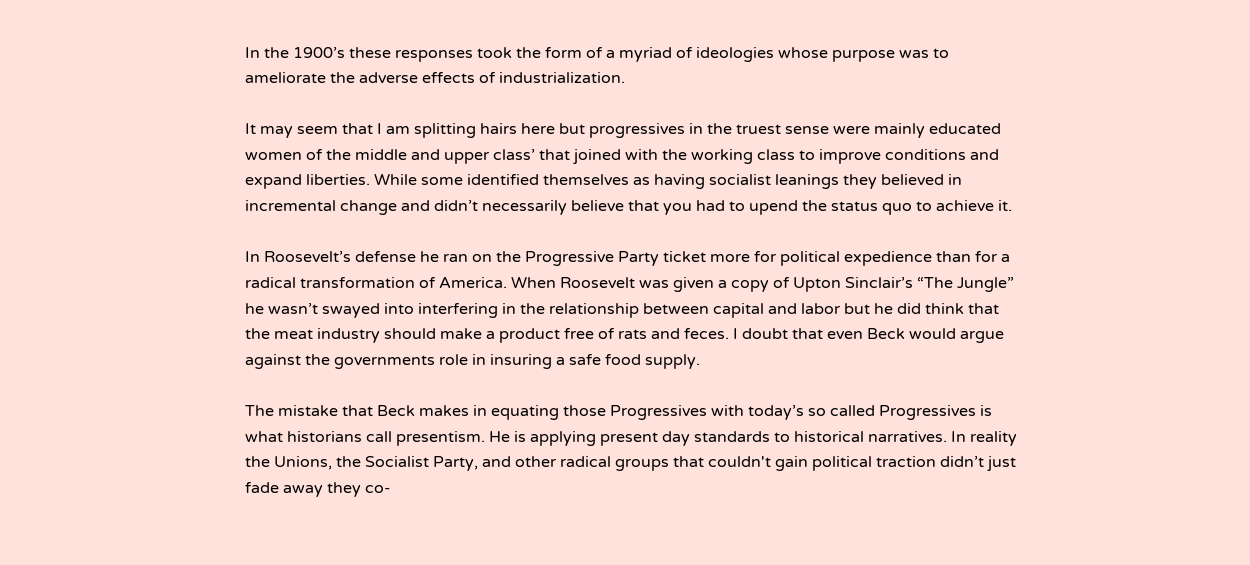In the 1900’s these responses took the form of a myriad of ideologies whose purpose was to ameliorate the adverse effects of industrialization.

It may seem that I am splitting hairs here but progressives in the truest sense were mainly educated women of the middle and upper class’ that joined with the working class to improve conditions and expand liberties. While some identified themselves as having socialist leanings they believed in incremental change and didn’t necessarily believe that you had to upend the status quo to achieve it.

In Roosevelt’s defense he ran on the Progressive Party ticket more for political expedience than for a radical transformation of America. When Roosevelt was given a copy of Upton Sinclair’s “The Jungle” he wasn’t swayed into interfering in the relationship between capital and labor but he did think that the meat industry should make a product free of rats and feces. I doubt that even Beck would argue against the governments role in insuring a safe food supply.

The mistake that Beck makes in equating those Progressives with today’s so called Progressives is what historians call presentism. He is applying present day standards to historical narratives. In reality the Unions, the Socialist Party, and other radical groups that couldn't gain political traction didn’t just fade away they co-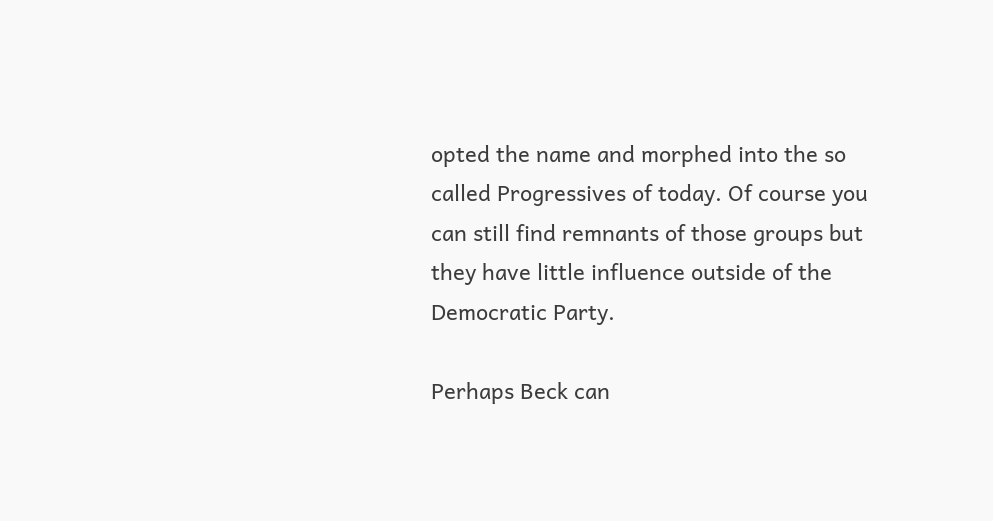opted the name and morphed into the so called Progressives of today. Of course you can still find remnants of those groups but they have little influence outside of the Democratic Party.

Perhaps Beck can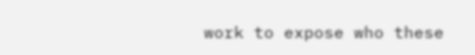work to expose who these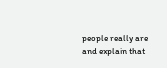people really are and explain that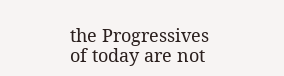the Progressives of today are not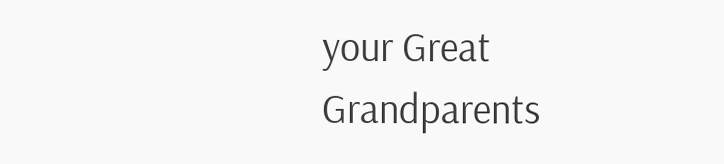your Great Grandparents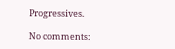Progressives.

No comments: